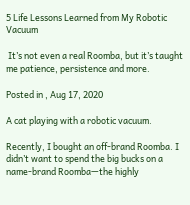5 Life Lessons Learned from My Robotic Vacuum

 It’s not even a real Roomba, but it’s taught me patience, persistence and more.

Posted in , Aug 17, 2020

A cat playing with a robotic vacuum.

Recently, I bought an off-brand Roomba. I didn’t want to spend the big bucks on a name-brand Roomba—the highly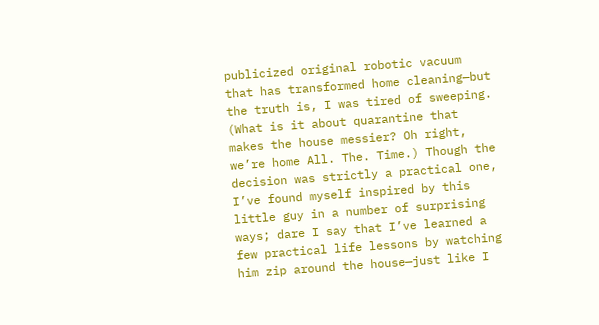publicized original robotic vacuum that has transformed home cleaning—but the truth is, I was tired of sweeping. (What is it about quarantine that makes the house messier? Oh right, we’re home All. The. Time.) Though the decision was strictly a practical one, I’ve found myself inspired by this little guy in a number of surprising ways; dare I say that I’ve learned a few practical life lessons by watching him zip around the house—just like I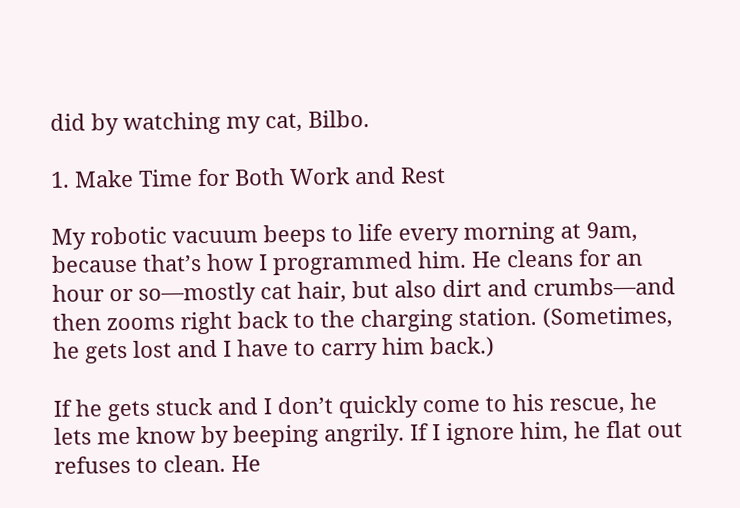did by watching my cat, Bilbo.

1. Make Time for Both Work and Rest

My robotic vacuum beeps to life every morning at 9am, because that’s how I programmed him. He cleans for an hour or so—mostly cat hair, but also dirt and crumbs—and then zooms right back to the charging station. (Sometimes, he gets lost and I have to carry him back.)

If he gets stuck and I don’t quickly come to his rescue, he lets me know by beeping angrily. If I ignore him, he flat out refuses to clean. He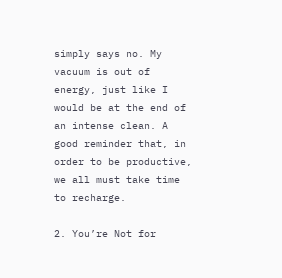simply says no. My vacuum is out of energy, just like I would be at the end of an intense clean. A good reminder that, in order to be productive, we all must take time to recharge.

2. You’re Not for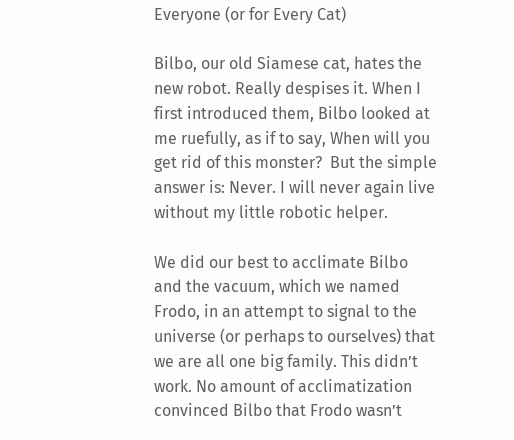Everyone (or for Every Cat)

Bilbo, our old Siamese cat, hates the new robot. Really despises it. When I first introduced them, Bilbo looked at me ruefully, as if to say, When will you get rid of this monster?  But the simple answer is: Never. I will never again live without my little robotic helper.

We did our best to acclimate Bilbo and the vacuum, which we named Frodo, in an attempt to signal to the universe (or perhaps to ourselves) that we are all one big family. This didn’t work. No amount of acclimatization convinced Bilbo that Frodo wasn’t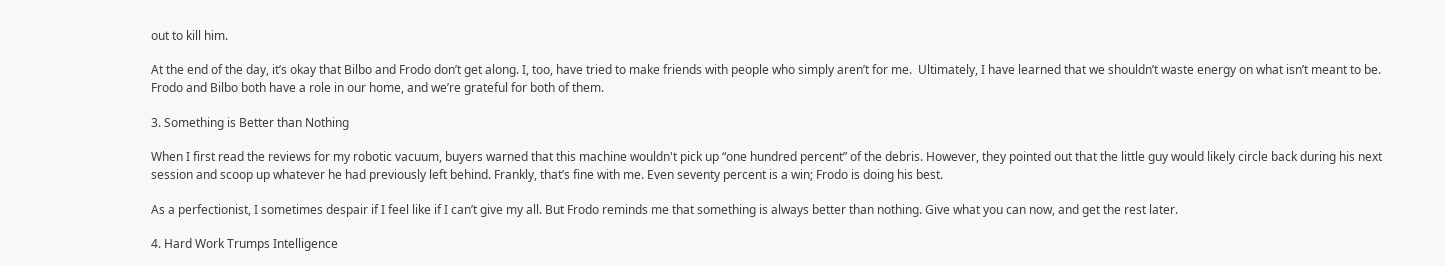out to kill him.

At the end of the day, it’s okay that Bilbo and Frodo don’t get along. I, too, have tried to make friends with people who simply aren’t for me.  Ultimately, I have learned that we shouldn’t waste energy on what isn’t meant to be. Frodo and Bilbo both have a role in our home, and we’re grateful for both of them.

3. Something is Better than Nothing

When I first read the reviews for my robotic vacuum, buyers warned that this machine wouldn't pick up “one hundred percent” of the debris. However, they pointed out that the little guy would likely circle back during his next session and scoop up whatever he had previously left behind. Frankly, that’s fine with me. Even seventy percent is a win; Frodo is doing his best.

As a perfectionist, I sometimes despair if I feel like if I can’t give my all. But Frodo reminds me that something is always better than nothing. Give what you can now, and get the rest later.

4. Hard Work Trumps Intelligence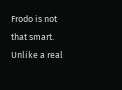Frodo is not that smart. Unlike a real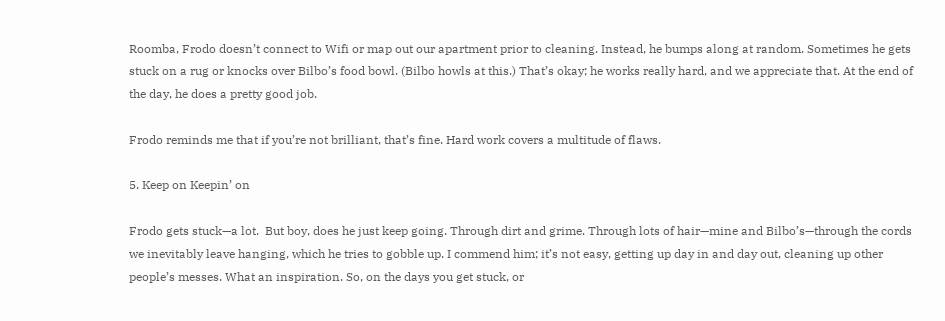Roomba, Frodo doesn’t connect to Wifi or map out our apartment prior to cleaning. Instead, he bumps along at random. Sometimes he gets stuck on a rug or knocks over Bilbo’s food bowl. (Bilbo howls at this.) That’s okay; he works really hard, and we appreciate that. At the end of the day, he does a pretty good job.

Frodo reminds me that if you’re not brilliant, that’s fine. Hard work covers a multitude of flaws.

5. Keep on Keepin’ on

Frodo gets stuck—a lot.  But boy, does he just keep going. Through dirt and grime. Through lots of hair—mine and Bilbo’s—through the cords we inevitably leave hanging, which he tries to gobble up. I commend him; it’s not easy, getting up day in and day out, cleaning up other people’s messes. What an inspiration. So, on the days you get stuck, or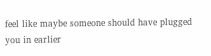feel like maybe someone should have plugged you in earlier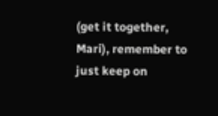(get it together, Mari), remember to just keep on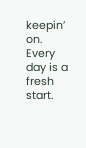keepin’ on. Every day is a fresh start.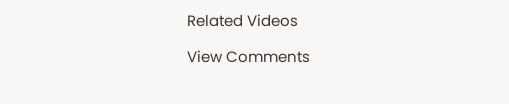Related Videos

View Comments